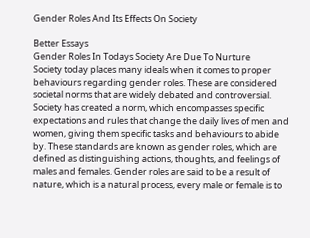Gender Roles And Its Effects On Society

Better Essays
Gender Roles In Todays Society Are Due To Nurture
Society today places many ideals when it comes to proper behaviours regarding gender roles. These are considered societal norms that are widely debated and controversial. Society has created a norm, which encompasses specific expectations and rules that change the daily lives of men and women, giving them specific tasks and behaviours to abide by. These standards are known as gender roles, which are defined as distinguishing actions, thoughts, and feelings of males and females. Gender roles are said to be a result of nature, which is a natural process, every male or female is to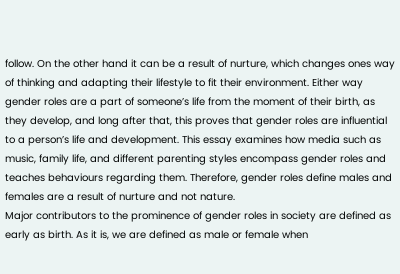follow. On the other hand it can be a result of nurture, which changes ones way of thinking and adapting their lifestyle to fit their environment. Either way gender roles are a part of someone’s life from the moment of their birth, as they develop, and long after that, this proves that gender roles are influential to a person’s life and development. This essay examines how media such as music, family life, and different parenting styles encompass gender roles and teaches behaviours regarding them. Therefore, gender roles define males and females are a result of nurture and not nature.
Major contributors to the prominence of gender roles in society are defined as early as birth. As it is, we are defined as male or female when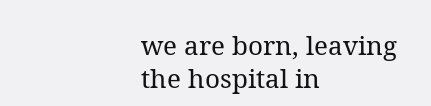we are born, leaving the hospital in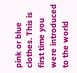pink or blue clothes. This is first time you were introduced to the world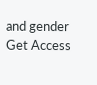and gender
Get Access